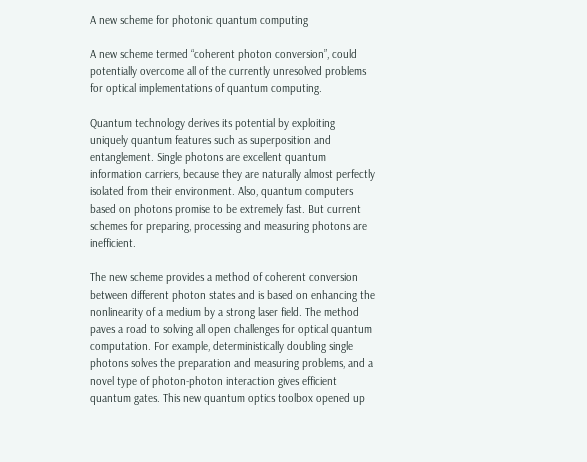A new scheme for photonic quantum computing

A new scheme termed “coherent photon conversion”, could potentially overcome all of the currently unresolved problems for optical implementations of quantum computing.

Quantum technology derives its potential by exploiting uniquely quantum features such as superposition and entanglement. Single photons are excellent quantum information carriers, because they are naturally almost perfectly isolated from their environment. Also, quantum computers based on photons promise to be extremely fast. But current schemes for preparing, processing and measuring photons are inefficient.

The new scheme provides a method of coherent conversion between different photon states and is based on enhancing the nonlinearity of a medium by a strong laser field. The method paves a road to solving all open challenges for optical quantum computation. For example, deterministically doubling single photons solves the preparation and measuring problems, and a novel type of photon-photon interaction gives efficient quantum gates. This new quantum optics toolbox opened up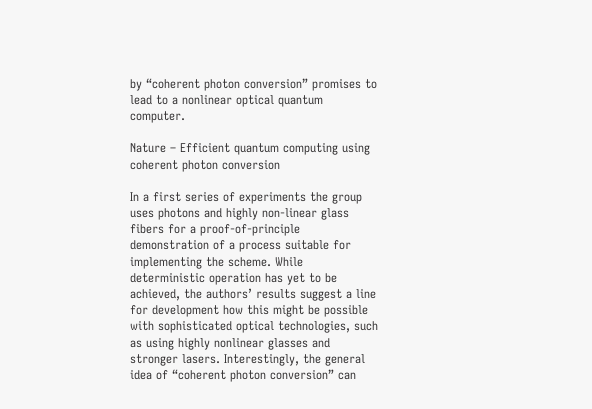by “coherent photon conversion” promises to lead to a nonlinear optical quantum computer.

Nature – Efficient quantum computing using coherent photon conversion

In a first series of experiments the group uses photons and highly non-linear glass fibers for a proof-of-principle demonstration of a process suitable for implementing the scheme. While deterministic operation has yet to be achieved, the authors’ results suggest a line for development how this might be possible with sophisticated optical technologies, such as using highly nonlinear glasses and stronger lasers. Interestingly, the general idea of “coherent photon conversion” can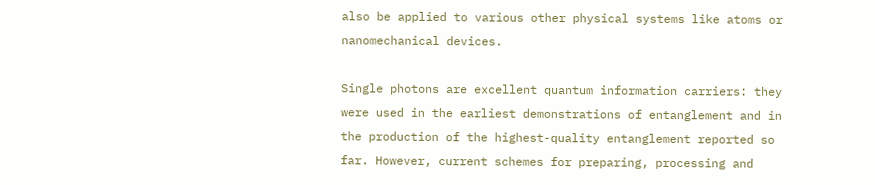also be applied to various other physical systems like atoms or nanomechanical devices.

Single photons are excellent quantum information carriers: they were used in the earliest demonstrations of entanglement and in the production of the highest-quality entanglement reported so far. However, current schemes for preparing, processing and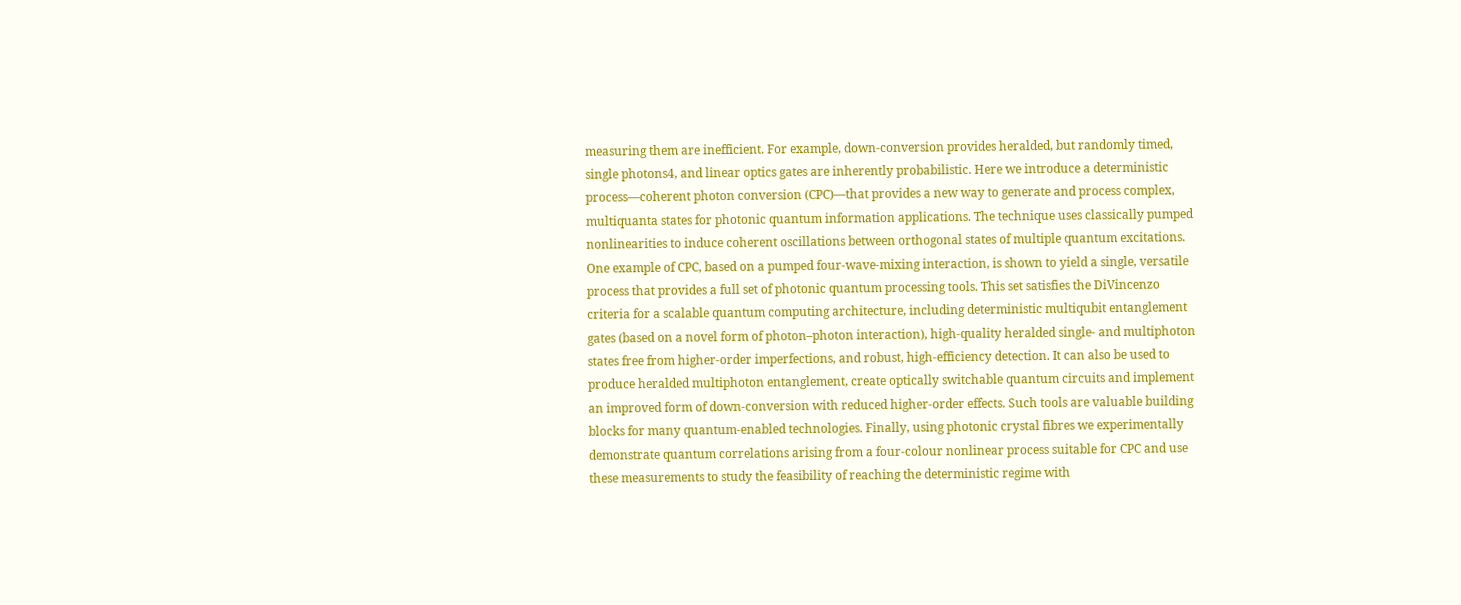measuring them are inefficient. For example, down-conversion provides heralded, but randomly timed, single photons4, and linear optics gates are inherently probabilistic. Here we introduce a deterministic process—coherent photon conversion (CPC)—that provides a new way to generate and process complex, multiquanta states for photonic quantum information applications. The technique uses classically pumped nonlinearities to induce coherent oscillations between orthogonal states of multiple quantum excitations. One example of CPC, based on a pumped four-wave-mixing interaction, is shown to yield a single, versatile process that provides a full set of photonic quantum processing tools. This set satisfies the DiVincenzo criteria for a scalable quantum computing architecture, including deterministic multiqubit entanglement gates (based on a novel form of photon–photon interaction), high-quality heralded single- and multiphoton states free from higher-order imperfections, and robust, high-efficiency detection. It can also be used to produce heralded multiphoton entanglement, create optically switchable quantum circuits and implement an improved form of down-conversion with reduced higher-order effects. Such tools are valuable building blocks for many quantum-enabled technologies. Finally, using photonic crystal fibres we experimentally demonstrate quantum correlations arising from a four-colour nonlinear process suitable for CPC and use these measurements to study the feasibility of reaching the deterministic regime with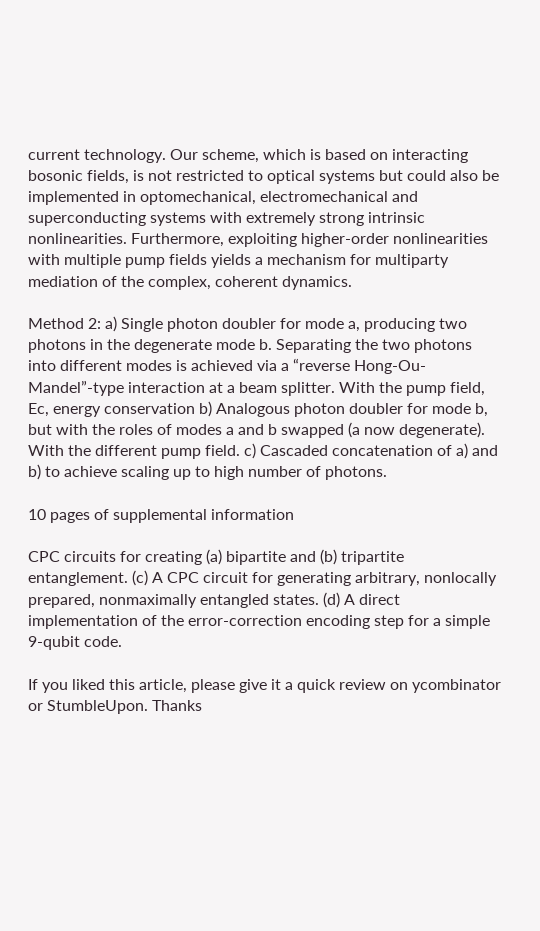current technology. Our scheme, which is based on interacting bosonic fields, is not restricted to optical systems but could also be implemented in optomechanical, electromechanical and superconducting systems with extremely strong intrinsic nonlinearities. Furthermore, exploiting higher-order nonlinearities with multiple pump fields yields a mechanism for multiparty mediation of the complex, coherent dynamics.

Method 2: a) Single photon doubler for mode a, producing two photons in the degenerate mode b. Separating the two photons into different modes is achieved via a “reverse Hong-Ou-Mandel”-type interaction at a beam splitter. With the pump field, Ec, energy conservation b) Analogous photon doubler for mode b, but with the roles of modes a and b swapped (a now degenerate). With the different pump field. c) Cascaded concatenation of a) and b) to achieve scaling up to high number of photons.

10 pages of supplemental information

CPC circuits for creating (a) bipartite and (b) tripartite entanglement. (c) A CPC circuit for generating arbitrary, nonlocally prepared, nonmaximally entangled states. (d) A direct implementation of the error-correction encoding step for a simple 9-qubit code.

If you liked this article, please give it a quick review on ycombinator or StumbleUpon. Thanks